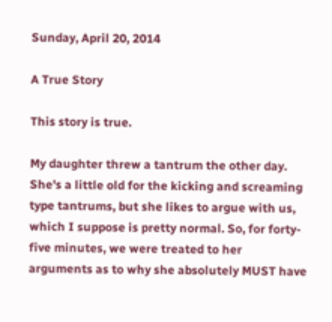Sunday, April 20, 2014

A True Story

This story is true.

My daughter threw a tantrum the other day. She's a little old for the kicking and screaming type tantrums, but she likes to argue with us, which I suppose is pretty normal. So, for forty-five minutes, we were treated to her arguments as to why she absolutely MUST have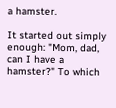a hamster.

It started out simply enough: "Mom, dad, can I have a hamster?" To which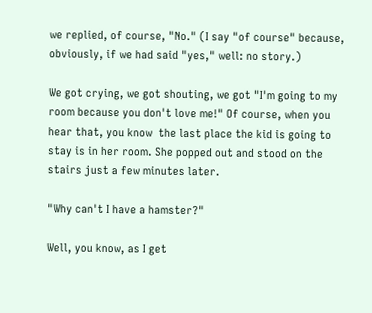we replied, of course, "No." (I say "of course" because, obviously, if we had said "yes," well: no story.)

We got crying, we got shouting, we got "I'm going to my room because you don't love me!" Of course, when you hear that, you know  the last place the kid is going to stay is in her room. She popped out and stood on the stairs just a few minutes later.

"Why can't I have a hamster?"

Well, you know, as I get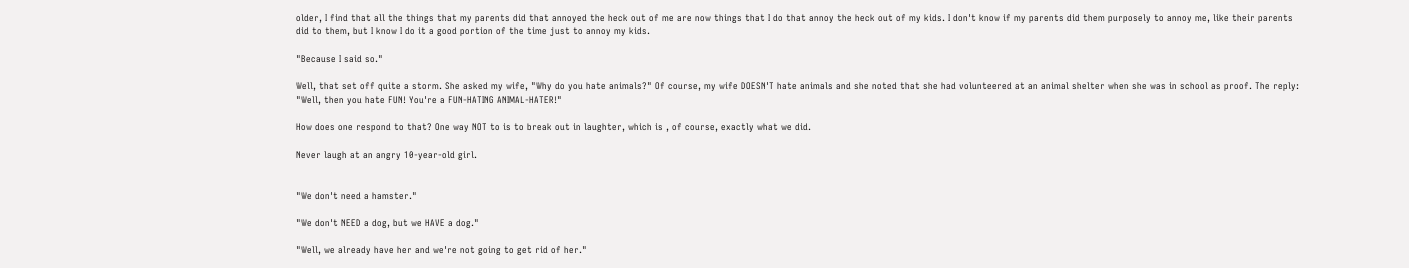older, I find that all the things that my parents did that annoyed the heck out of me are now things that I do that annoy the heck out of my kids. I don't know if my parents did them purposely to annoy me, like their parents did to them, but I know I do it a good portion of the time just to annoy my kids.

"Because I said so."

Well, that set off quite a storm. She asked my wife, "Why do you hate animals?" Of course, my wife DOESN'T hate animals and she noted that she had volunteered at an animal shelter when she was in school as proof. The reply: "Well, then you hate FUN! You're a FUN-HATING ANIMAL-HATER!"

How does one respond to that? One way NOT to is to break out in laughter, which is , of course, exactly what we did.

Never laugh at an angry 10-year-old girl.


"We don't need a hamster."

"We don't NEED a dog, but we HAVE a dog."

"Well, we already have her and we're not going to get rid of her."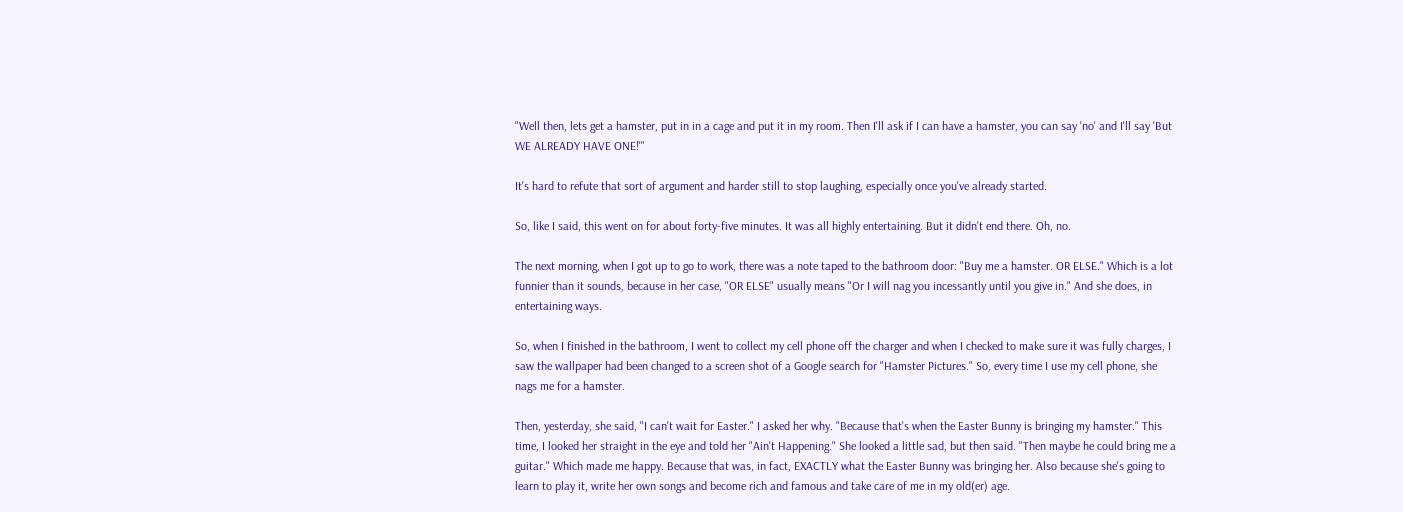"Well then, lets get a hamster, put in in a cage and put it in my room. Then I'll ask if I can have a hamster, you can say 'no' and I'll say 'But WE ALREADY HAVE ONE!'"

It's hard to refute that sort of argument and harder still to stop laughing, especially once you've already started.

So, like I said, this went on for about forty-five minutes. It was all highly entertaining. But it didn't end there. Oh, no.

The next morning, when I got up to go to work, there was a note taped to the bathroom door: "Buy me a hamster. OR ELSE." Which is a lot funnier than it sounds, because in her case, "OR ELSE" usually means "Or I will nag you incessantly until you give in." And she does, in entertaining ways.

So, when I finished in the bathroom, I went to collect my cell phone off the charger and when I checked to make sure it was fully charges, I saw the wallpaper had been changed to a screen shot of a Google search for "Hamster Pictures." So, every time I use my cell phone, she nags me for a hamster.

Then, yesterday, she said, "I can't wait for Easter." I asked her why. "Because that's when the Easter Bunny is bringing my hamster." This time, I looked her straight in the eye and told her "Ain't Happening." She looked a little sad, but then said. "Then maybe he could bring me a guitar." Which made me happy. Because that was, in fact, EXACTLY what the Easter Bunny was bringing her. Also because she's going to learn to play it, write her own songs and become rich and famous and take care of me in my old(er) age.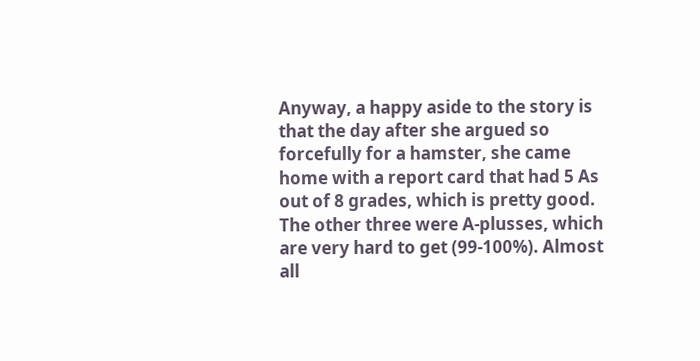Anyway, a happy aside to the story is that the day after she argued so forcefully for a hamster, she came home with a report card that had 5 As out of 8 grades, which is pretty good. The other three were A-plusses, which are very hard to get (99-100%). Almost all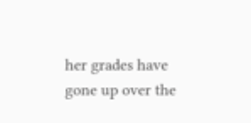her grades have gone up over the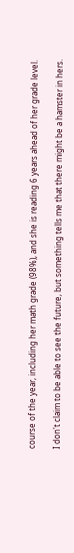course of the year, including her math grade (98%), and she is reading 6 years ahead of her grade level.

I don't claim to be able to see the future, but something tells me that there might be a hamster in hers.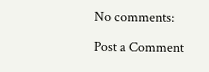No comments:

Post a Comment